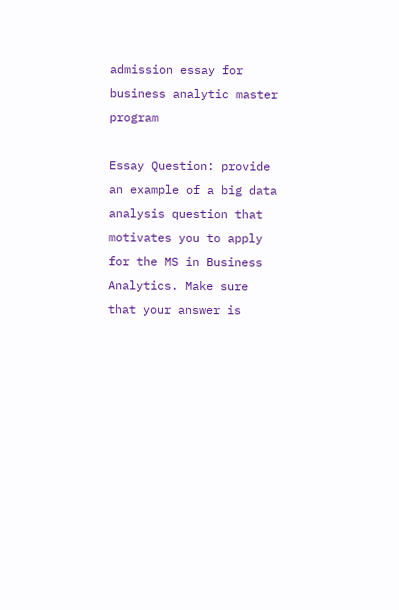admission essay for business analytic master program

Essay Question: provide an example of a big data analysis question that motivates you to apply for the MS in Business Analytics. Make sure that your answer is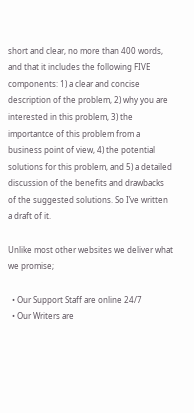short and clear, no more than 400 words, and that it includes the following FIVE components: 1) a clear and concise description of the problem, 2) why you are interested in this problem, 3) the importantce of this problem from a business point of view, 4) the potential solutions for this problem, and 5) a detailed discussion of the benefits and drawbacks of the suggested solutions. So I’ve written a draft of it.

Unlike most other websites we deliver what we promise;

  • Our Support Staff are online 24/7
  • Our Writers are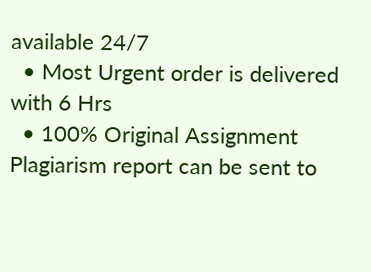available 24/7
  • Most Urgent order is delivered with 6 Hrs
  • 100% Original Assignment Plagiarism report can be sent to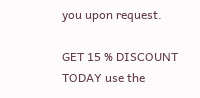you upon request.

GET 15 % DISCOUNT TODAY use the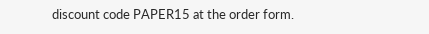discount code PAPER15 at the order form.